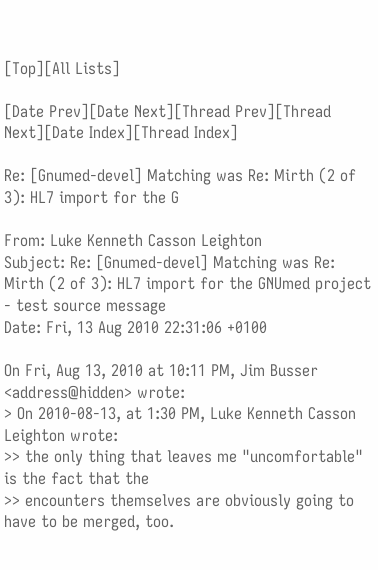[Top][All Lists]

[Date Prev][Date Next][Thread Prev][Thread Next][Date Index][Thread Index]

Re: [Gnumed-devel] Matching was Re: Mirth (2 of 3): HL7 import for the G

From: Luke Kenneth Casson Leighton
Subject: Re: [Gnumed-devel] Matching was Re: Mirth (2 of 3): HL7 import for the GNUmed project - test source message
Date: Fri, 13 Aug 2010 22:31:06 +0100

On Fri, Aug 13, 2010 at 10:11 PM, Jim Busser <address@hidden> wrote:
> On 2010-08-13, at 1:30 PM, Luke Kenneth Casson Leighton wrote:
>> the only thing that leaves me "uncomfortable" is the fact that the
>> encounters themselves are obviously going to have to be merged, too.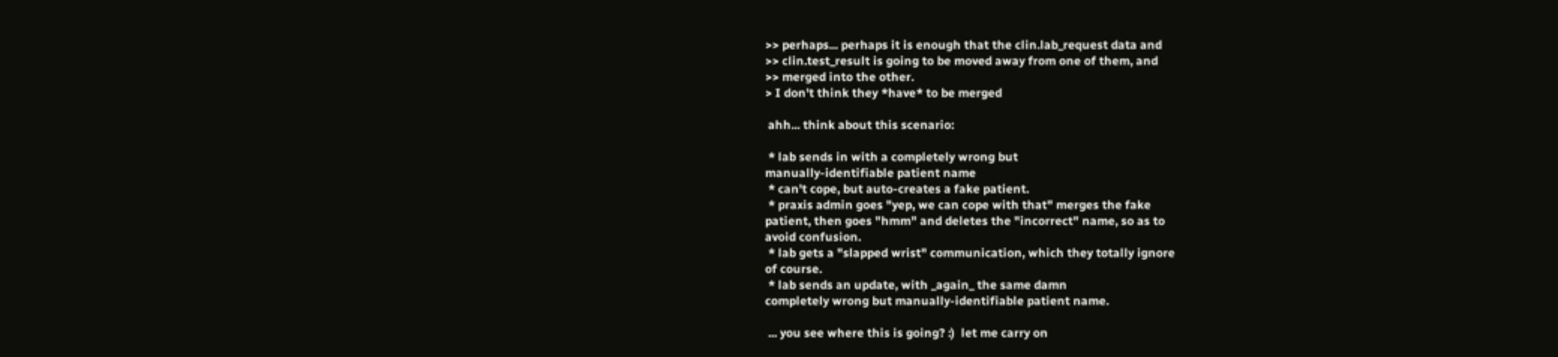>> perhaps... perhaps it is enough that the clin.lab_request data and
>> clin.test_result is going to be moved away from one of them, and
>> merged into the other.
> I don't think they *have* to be merged

 ahh... think about this scenario:

 * lab sends in with a completely wrong but
manually-identifiable patient name
 * can't cope, but auto-creates a fake patient.
 * praxis admin goes "yep, we can cope with that" merges the fake
patient, then goes "hmm" and deletes the "incorrect" name, so as to
avoid confusion.
 * lab gets a "slapped wrist" communication, which they totally ignore
of course.
 * lab sends an update, with _again_ the same damn
completely wrong but manually-identifiable patient name.

 ... you see where this is going? :)  let me carry on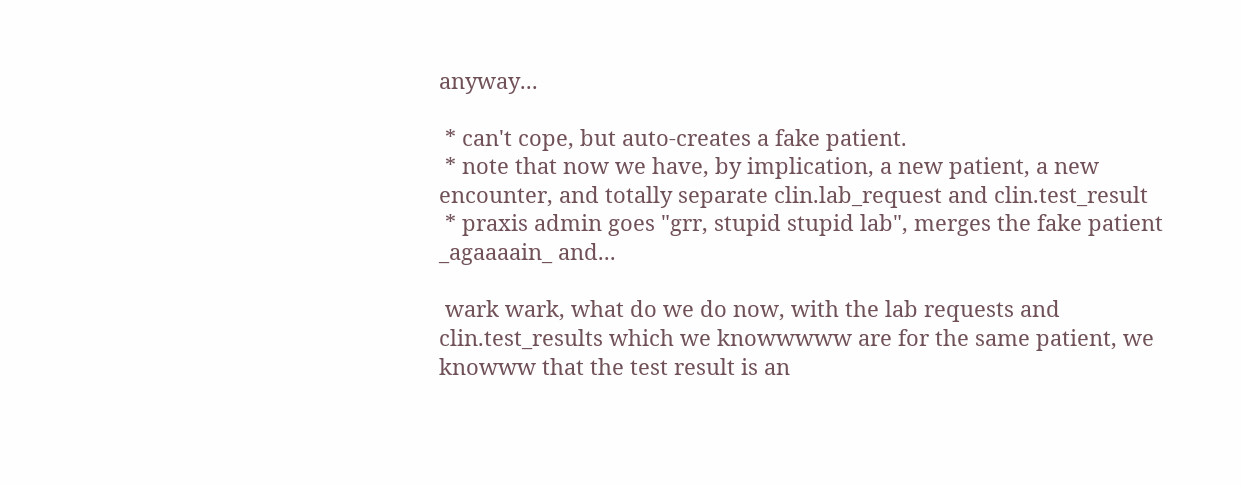anyway...

 * can't cope, but auto-creates a fake patient.
 * note that now we have, by implication, a new patient, a new
encounter, and totally separate clin.lab_request and clin.test_result
 * praxis admin goes "grr, stupid stupid lab", merges the fake patient
_agaaaain_ and...

 wark wark, what do we do now, with the lab requests and
clin.test_results which we knowwwww are for the same patient, we
knowww that the test result is an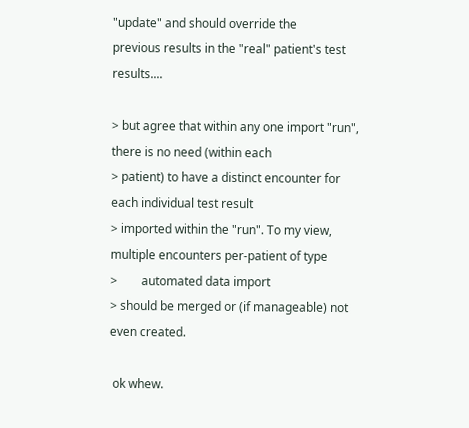"update" and should override the
previous results in the "real" patient's test results....

> but agree that within any one import "run", there is no need (within each
> patient) to have a distinct encounter for each individual test result
> imported within the "run". To my view, multiple encounters per-patient of type
>        automated data import
> should be merged or (if manageable) not even created.

 ok whew.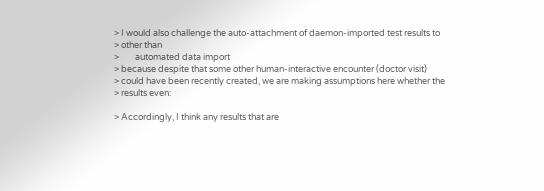> I would also challenge the auto-attachment of daemon-imported test results to
> other than
>        automated data import
> because despite that some other human-interactive encounter (doctor visit)
> could have been recently created, we are making assumptions here whether the
> results even:

> Accordingly, I think any results that are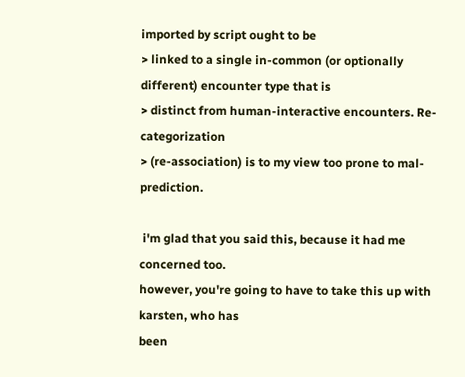imported by script ought to be
> linked to a single in-common (or optionally different) encounter type that is
> distinct from human-interactive encounters. Re-categorization
> (re-association) is to my view too prone to mal-prediction.

 i'm glad that you said this, because it had me concerned too.
however, you're going to have to take this up with karsten, who has
been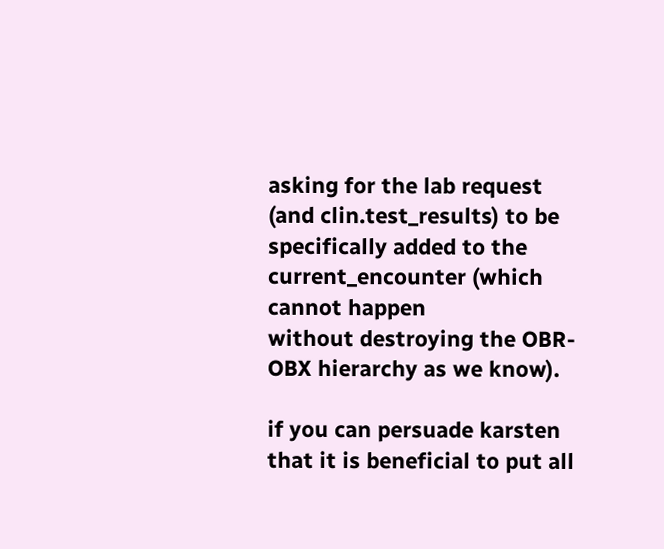asking for the lab request (and clin.test_results) to be
specifically added to the current_encounter (which cannot happen
without destroying the OBR-OBX hierarchy as we know).

if you can persuade karsten that it is beneficial to put all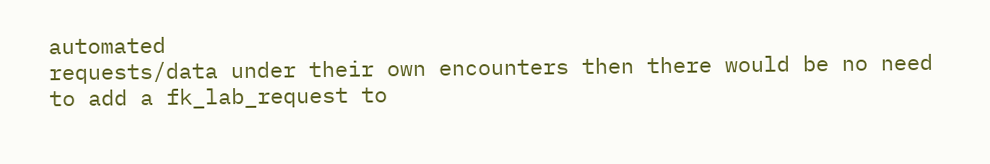automated
requests/data under their own encounters then there would be no need
to add a fk_lab_request to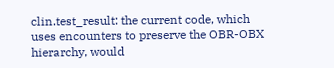clin.test_result: the current code, which
uses encounters to preserve the OBR-OBX hierarchy, would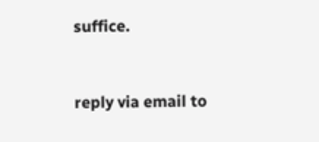suffice.


reply via email to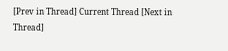[Prev in Thread] Current Thread [Next in Thread]